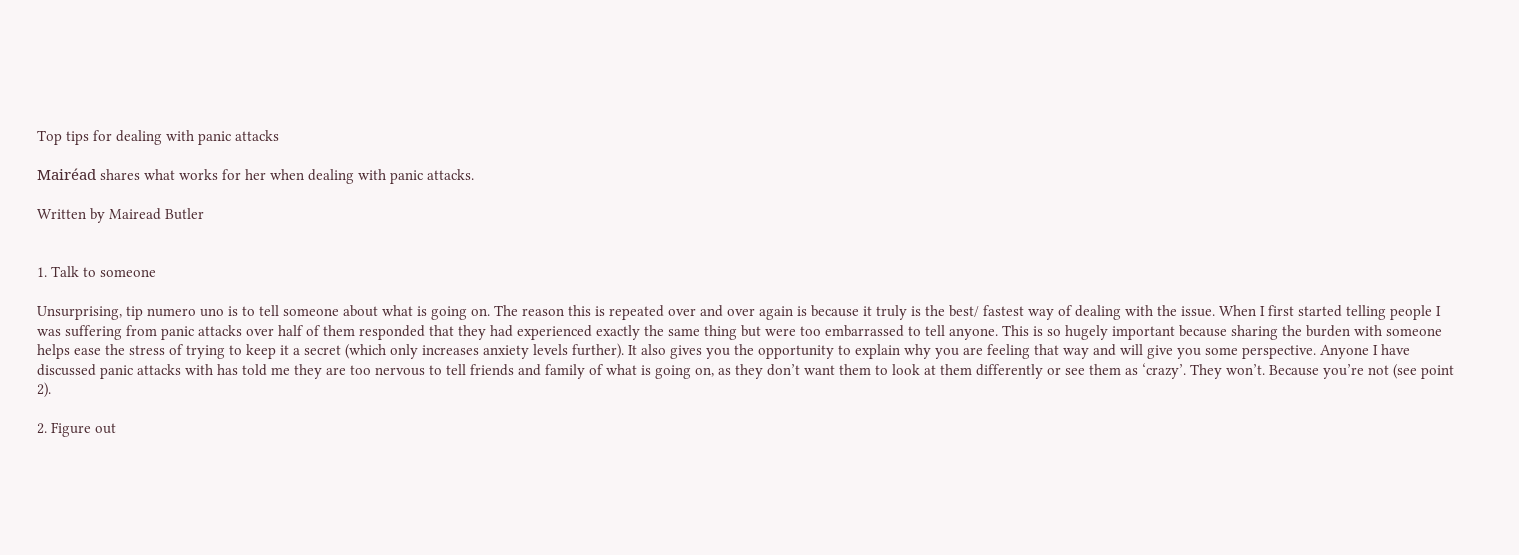Top tips for dealing with panic attacks

Mairéad shares what works for her when dealing with panic attacks.

Written by Mairead Butler


1. Talk to someone

Unsurprising, tip numero uno is to tell someone about what is going on. The reason this is repeated over and over again is because it truly is the best/ fastest way of dealing with the issue. When I first started telling people I was suffering from panic attacks over half of them responded that they had experienced exactly the same thing but were too embarrassed to tell anyone. This is so hugely important because sharing the burden with someone helps ease the stress of trying to keep it a secret (which only increases anxiety levels further). It also gives you the opportunity to explain why you are feeling that way and will give you some perspective. Anyone I have discussed panic attacks with has told me they are too nervous to tell friends and family of what is going on, as they don’t want them to look at them differently or see them as ‘crazy’. They won’t. Because you’re not (see point 2).

2. Figure out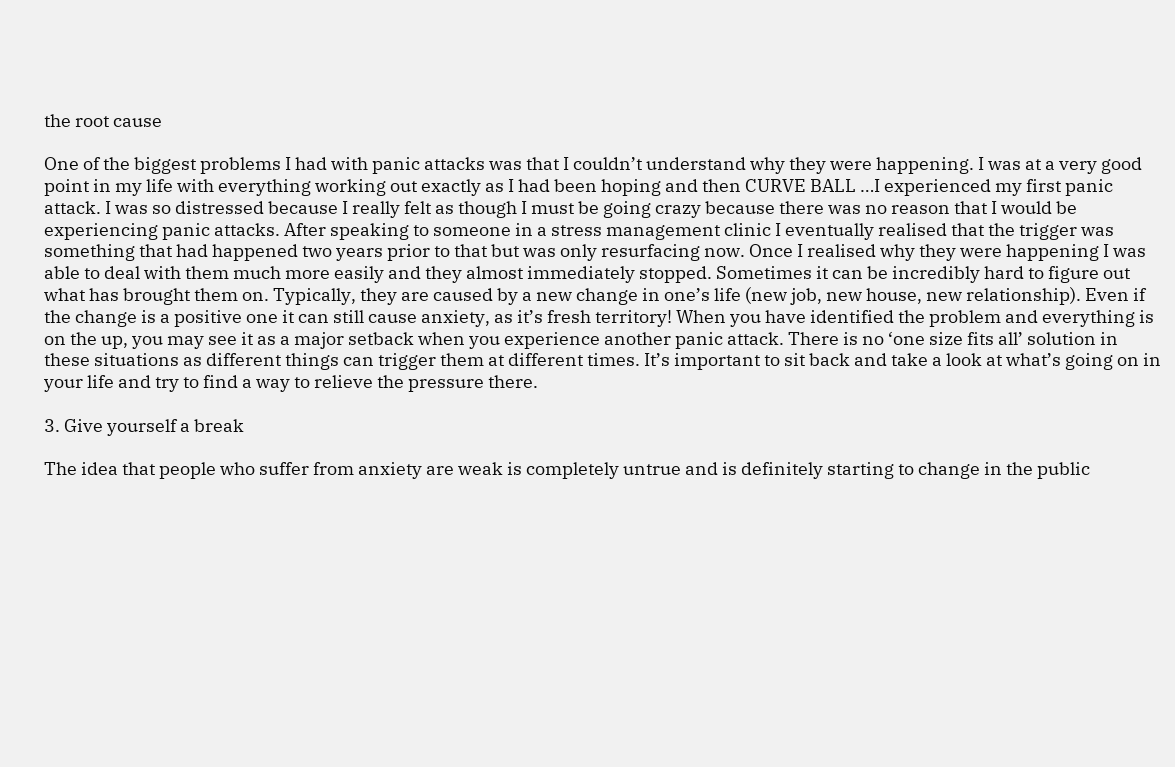the root cause

One of the biggest problems I had with panic attacks was that I couldn’t understand why they were happening. I was at a very good point in my life with everything working out exactly as I had been hoping and then CURVE BALL …I experienced my first panic attack. I was so distressed because I really felt as though I must be going crazy because there was no reason that I would be experiencing panic attacks. After speaking to someone in a stress management clinic I eventually realised that the trigger was something that had happened two years prior to that but was only resurfacing now. Once I realised why they were happening I was able to deal with them much more easily and they almost immediately stopped. Sometimes it can be incredibly hard to figure out what has brought them on. Typically, they are caused by a new change in one’s life (new job, new house, new relationship). Even if the change is a positive one it can still cause anxiety, as it’s fresh territory! When you have identified the problem and everything is on the up, you may see it as a major setback when you experience another panic attack. There is no ‘one size fits all’ solution in these situations as different things can trigger them at different times. It’s important to sit back and take a look at what’s going on in your life and try to find a way to relieve the pressure there.

3. Give yourself a break

The idea that people who suffer from anxiety are weak is completely untrue and is definitely starting to change in the public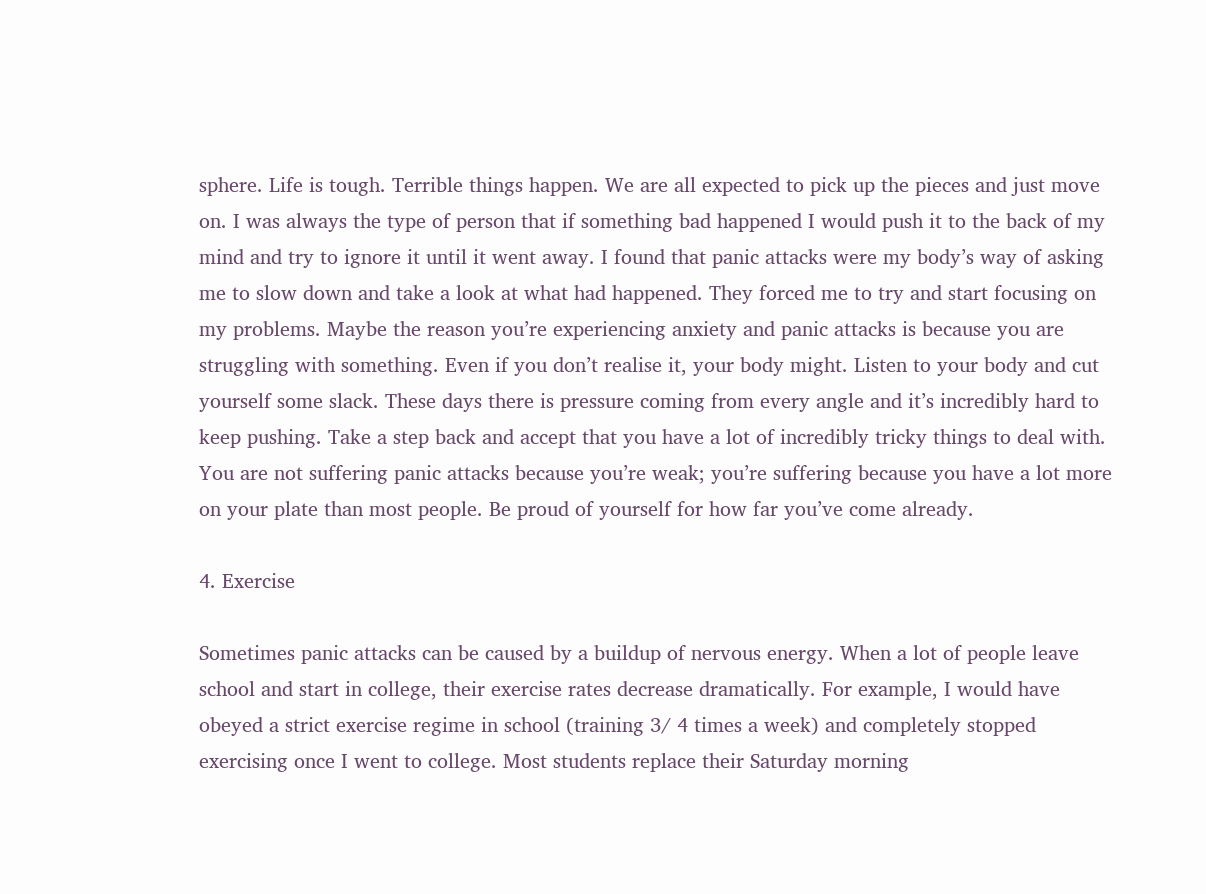sphere. Life is tough. Terrible things happen. We are all expected to pick up the pieces and just move on. I was always the type of person that if something bad happened I would push it to the back of my mind and try to ignore it until it went away. I found that panic attacks were my body’s way of asking me to slow down and take a look at what had happened. They forced me to try and start focusing on my problems. Maybe the reason you’re experiencing anxiety and panic attacks is because you are struggling with something. Even if you don’t realise it, your body might. Listen to your body and cut yourself some slack. These days there is pressure coming from every angle and it’s incredibly hard to keep pushing. Take a step back and accept that you have a lot of incredibly tricky things to deal with. You are not suffering panic attacks because you’re weak; you’re suffering because you have a lot more on your plate than most people. Be proud of yourself for how far you’ve come already.

4. Exercise

Sometimes panic attacks can be caused by a buildup of nervous energy. When a lot of people leave school and start in college, their exercise rates decrease dramatically. For example, I would have obeyed a strict exercise regime in school (training 3/ 4 times a week) and completely stopped exercising once I went to college. Most students replace their Saturday morning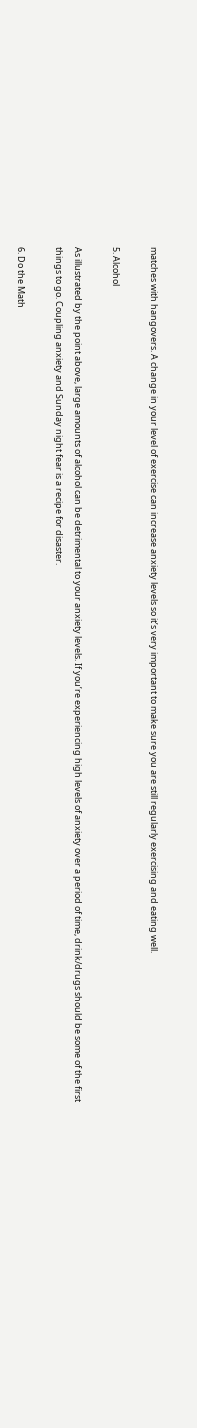matches with hangovers. A change in your level of exercise can increase anxiety levels so it’s very important to make sure you are still regularly exercising and eating well.

5. Alcohol

As illustrated by the point above, large amounts of alcohol can be detrimental to your anxiety levels. If you’re experiencing high levels of anxiety over a period of time, drink/drugs should be some of the first things to go. Coupling anxiety and Sunday night fear is a recipe for disaster.

6. Do the Math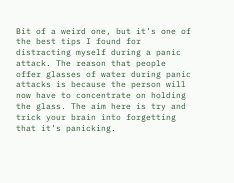Bit of a weird one, but it’s one of the best tips I found for distracting myself during a panic attack. The reason that people offer glasses of water during panic attacks is because the person will now have to concentrate on holding the glass. The aim here is try and trick your brain into forgetting that it’s panicking.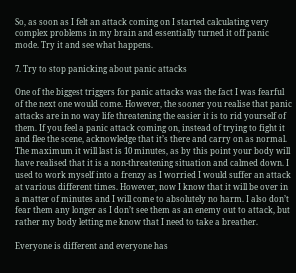So, as soon as I felt an attack coming on I started calculating very complex problems in my brain and essentially turned it off panic mode. Try it and see what happens.

7. Try to stop panicking about panic attacks

One of the biggest triggers for panic attacks was the fact I was fearful of the next one would come. However, the sooner you realise that panic attacks are in no way life threatening the easier it is to rid yourself of them. If you feel a panic attack coming on, instead of trying to fight it and flee the scene, acknowledge that it’s there and carry on as normal. The maximum it will last is 10 minutes, as by this point your body will have realised that it is a non-threatening situation and calmed down. I used to work myself into a frenzy as I worried I would suffer an attack at various different times. However, now I know that it will be over in a matter of minutes and I will come to absolutely no harm. I also don’t fear them any longer as I don’t see them as an enemy out to attack, but rather my body letting me know that I need to take a breather.

Everyone is different and everyone has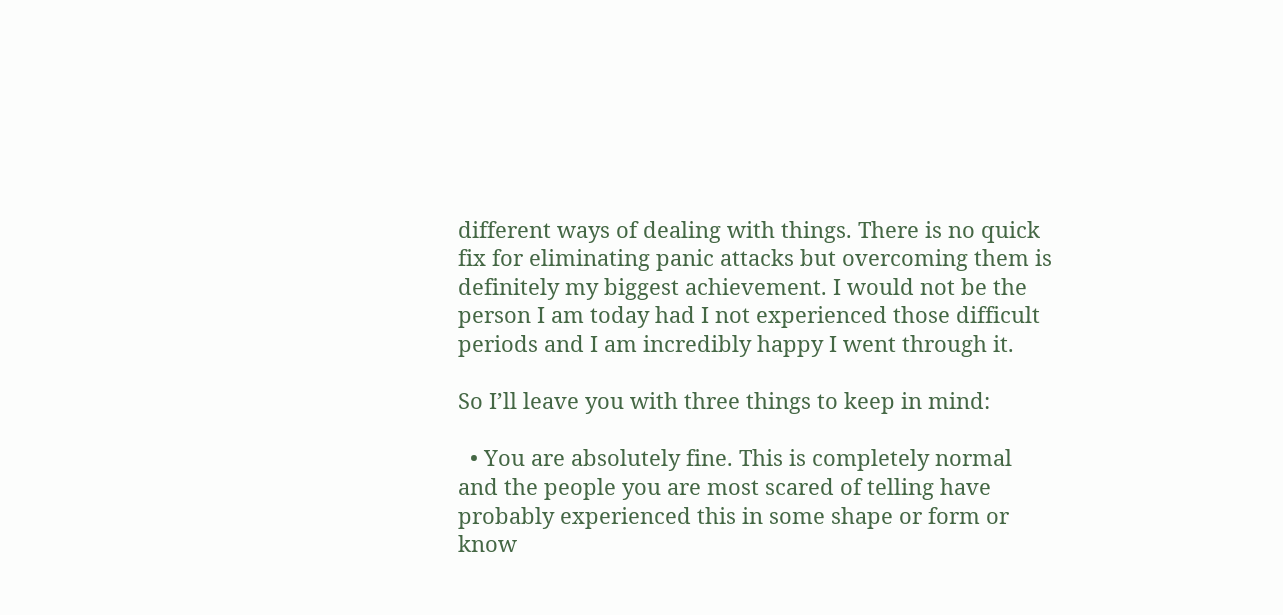different ways of dealing with things. There is no quick fix for eliminating panic attacks but overcoming them is definitely my biggest achievement. I would not be the person I am today had I not experienced those difficult periods and I am incredibly happy I went through it.

So I’ll leave you with three things to keep in mind:

  • You are absolutely fine. This is completely normal and the people you are most scared of telling have probably experienced this in some shape or form or know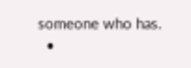someone who has.
  •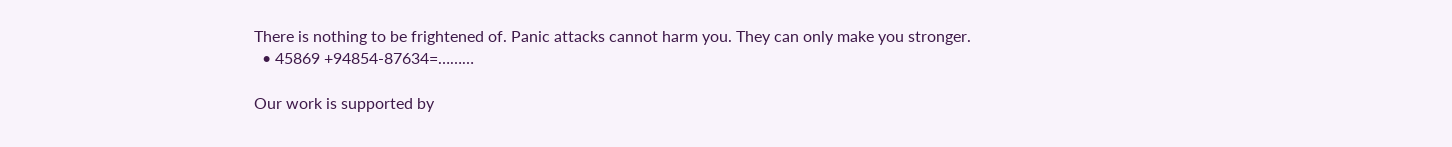There is nothing to be frightened of. Panic attacks cannot harm you. They can only make you stronger.
  • 45869 +94854-87634=………

Our work is supported by